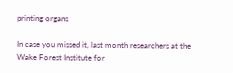printing organs

In case you missed it, last month researchers at the Wake Forest Institute for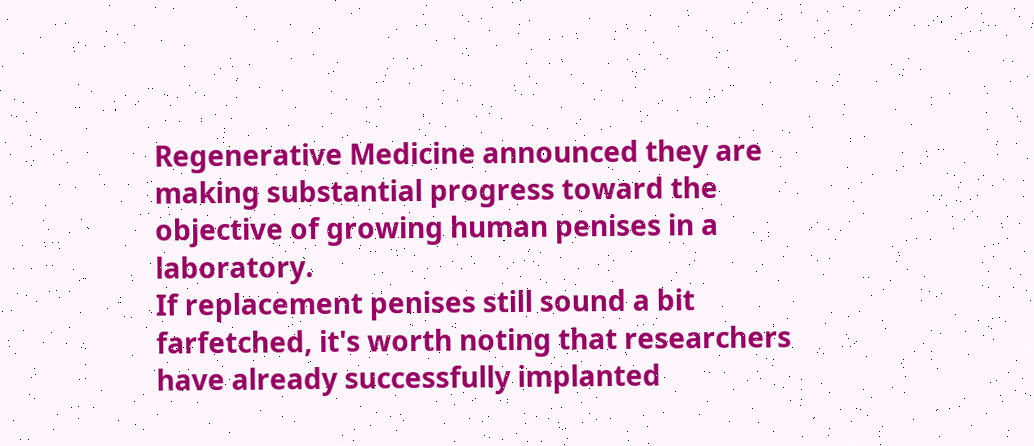Regenerative Medicine announced they are making substantial progress toward the objective of growing human penises in a laboratory.
If replacement penises still sound a bit farfetched, it's worth noting that researchers have already successfully implanted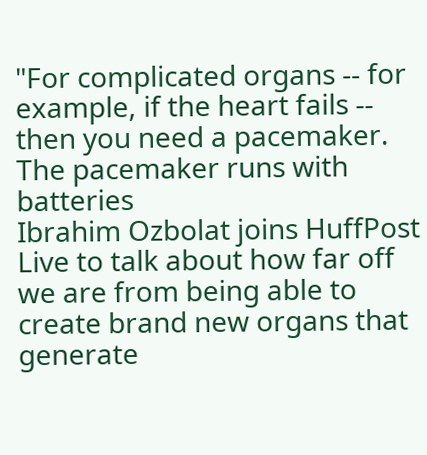"For complicated organs -- for example, if the heart fails -- then you need a pacemaker. The pacemaker runs with batteries
Ibrahim Ozbolat joins HuffPost Live to talk about how far off we are from being able to create brand new organs that generate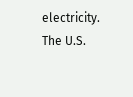electricity.
The U.S.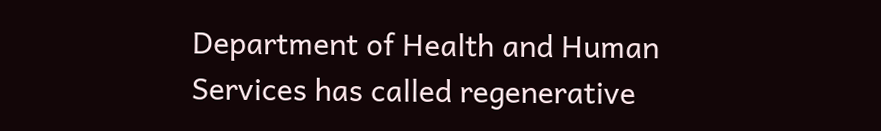Department of Health and Human Services has called regenerative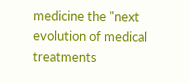medicine the "next evolution of medical treatments